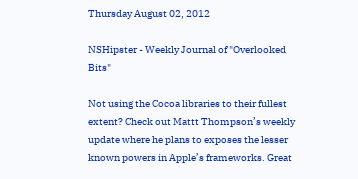Thursday August 02, 2012

NSHipster - Weekly Journal of "Overlooked Bits"

Not using the Cocoa libraries to their fullest extent? Check out Mattt Thompson’s weekly update where he plans to exposes the lesser known powers in Apple’s frameworks. Great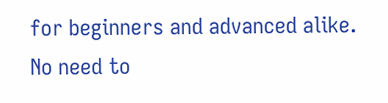for beginners and advanced alike. No need to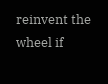reinvent the wheel if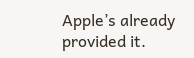Apple’s already provided it.